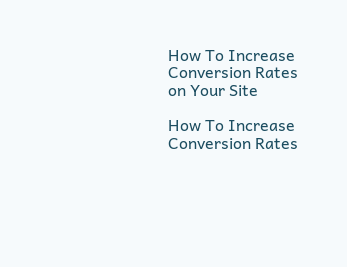How To Increase Conversion Rates on Your Site

How To Increase Conversion Rates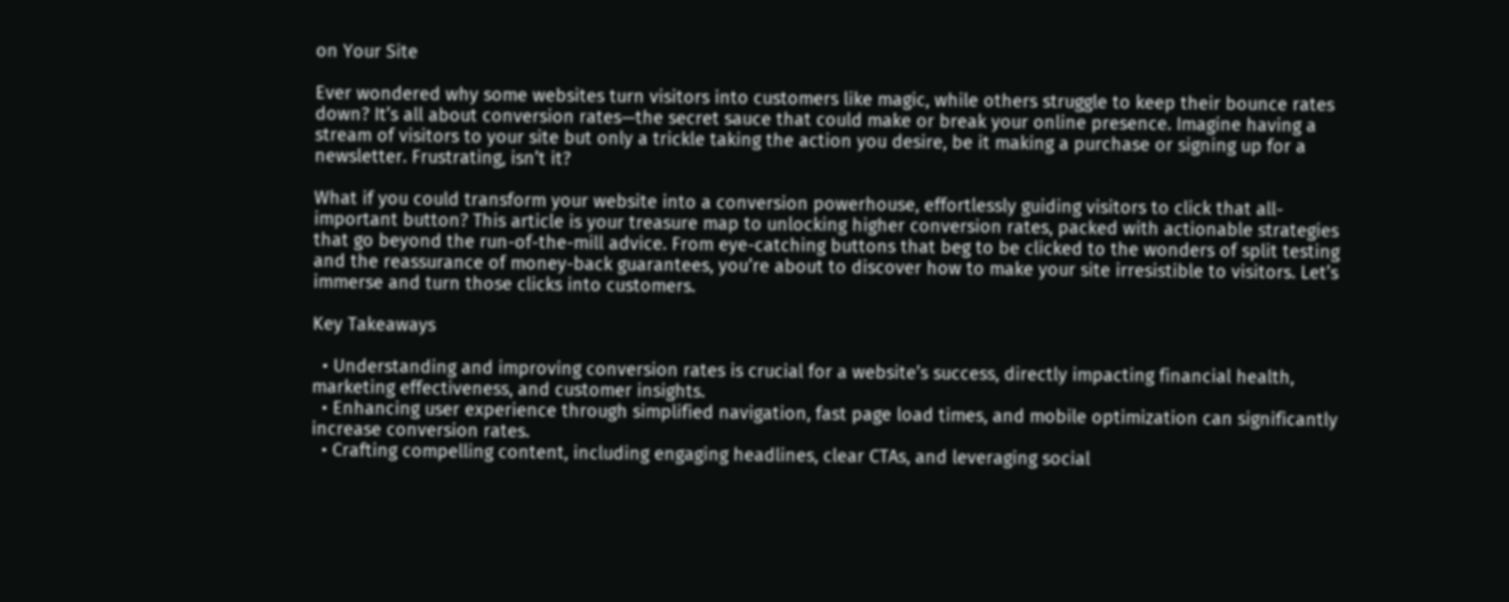on Your Site

Ever wondered why some websites turn visitors into customers like magic, while others struggle to keep their bounce rates down? It’s all about conversion rates—the secret sauce that could make or break your online presence. Imagine having a stream of visitors to your site but only a trickle taking the action you desire, be it making a purchase or signing up for a newsletter. Frustrating, isn’t it?

What if you could transform your website into a conversion powerhouse, effortlessly guiding visitors to click that all-important button? This article is your treasure map to unlocking higher conversion rates, packed with actionable strategies that go beyond the run-of-the-mill advice. From eye-catching buttons that beg to be clicked to the wonders of split testing and the reassurance of money-back guarantees, you’re about to discover how to make your site irresistible to visitors. Let’s immerse and turn those clicks into customers.

Key Takeaways

  • Understanding and improving conversion rates is crucial for a website’s success, directly impacting financial health, marketing effectiveness, and customer insights.
  • Enhancing user experience through simplified navigation, fast page load times, and mobile optimization can significantly increase conversion rates.
  • Crafting compelling content, including engaging headlines, clear CTAs, and leveraging social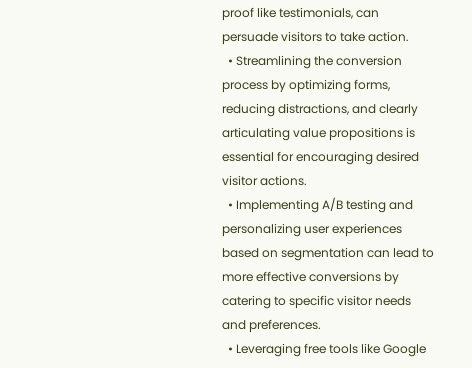proof like testimonials, can persuade visitors to take action.
  • Streamlining the conversion process by optimizing forms, reducing distractions, and clearly articulating value propositions is essential for encouraging desired visitor actions.
  • Implementing A/B testing and personalizing user experiences based on segmentation can lead to more effective conversions by catering to specific visitor needs and preferences.
  • Leveraging free tools like Google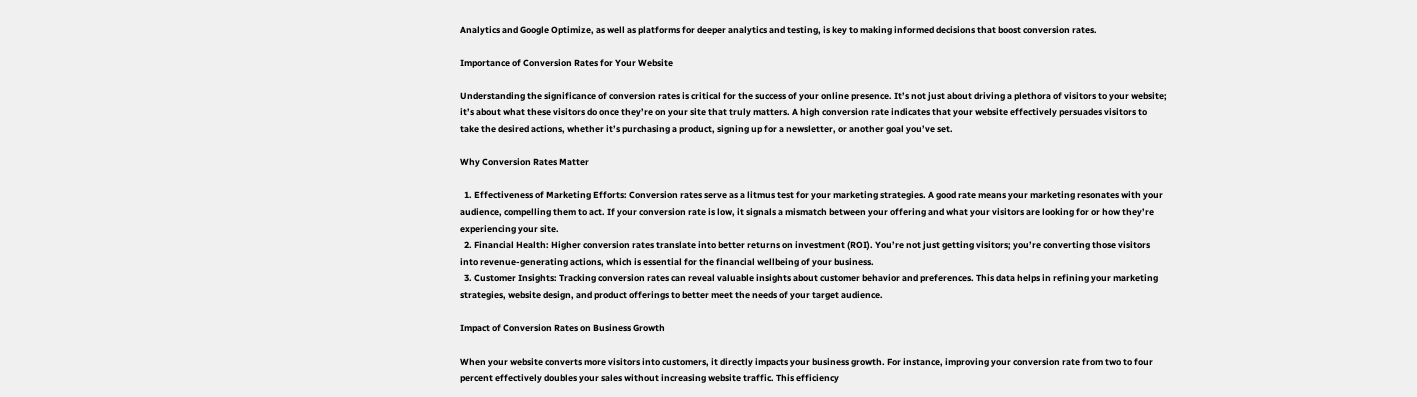Analytics and Google Optimize, as well as platforms for deeper analytics and testing, is key to making informed decisions that boost conversion rates.

Importance of Conversion Rates for Your Website

Understanding the significance of conversion rates is critical for the success of your online presence. It’s not just about driving a plethora of visitors to your website; it’s about what these visitors do once they’re on your site that truly matters. A high conversion rate indicates that your website effectively persuades visitors to take the desired actions, whether it’s purchasing a product, signing up for a newsletter, or another goal you’ve set.

Why Conversion Rates Matter

  1. Effectiveness of Marketing Efforts: Conversion rates serve as a litmus test for your marketing strategies. A good rate means your marketing resonates with your audience, compelling them to act. If your conversion rate is low, it signals a mismatch between your offering and what your visitors are looking for or how they’re experiencing your site.
  2. Financial Health: Higher conversion rates translate into better returns on investment (ROI). You’re not just getting visitors; you’re converting those visitors into revenue-generating actions, which is essential for the financial wellbeing of your business.
  3. Customer Insights: Tracking conversion rates can reveal valuable insights about customer behavior and preferences. This data helps in refining your marketing strategies, website design, and product offerings to better meet the needs of your target audience.

Impact of Conversion Rates on Business Growth

When your website converts more visitors into customers, it directly impacts your business growth. For instance, improving your conversion rate from two to four percent effectively doubles your sales without increasing website traffic. This efficiency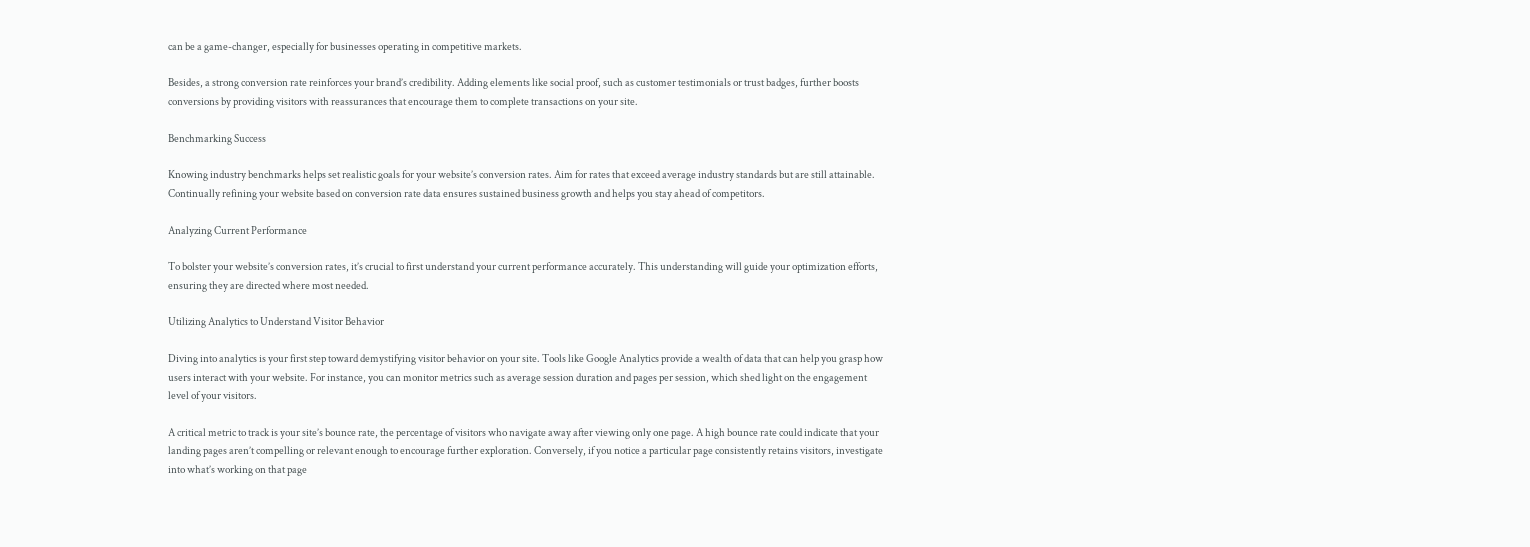can be a game-changer, especially for businesses operating in competitive markets.

Besides, a strong conversion rate reinforces your brand’s credibility. Adding elements like social proof, such as customer testimonials or trust badges, further boosts conversions by providing visitors with reassurances that encourage them to complete transactions on your site.

Benchmarking Success

Knowing industry benchmarks helps set realistic goals for your website’s conversion rates. Aim for rates that exceed average industry standards but are still attainable. Continually refining your website based on conversion rate data ensures sustained business growth and helps you stay ahead of competitors.

Analyzing Current Performance

To bolster your website’s conversion rates, it’s crucial to first understand your current performance accurately. This understanding will guide your optimization efforts, ensuring they are directed where most needed.

Utilizing Analytics to Understand Visitor Behavior

Diving into analytics is your first step toward demystifying visitor behavior on your site. Tools like Google Analytics provide a wealth of data that can help you grasp how users interact with your website. For instance, you can monitor metrics such as average session duration and pages per session, which shed light on the engagement level of your visitors.

A critical metric to track is your site’s bounce rate, the percentage of visitors who navigate away after viewing only one page. A high bounce rate could indicate that your landing pages aren’t compelling or relevant enough to encourage further exploration. Conversely, if you notice a particular page consistently retains visitors, investigate into what’s working on that page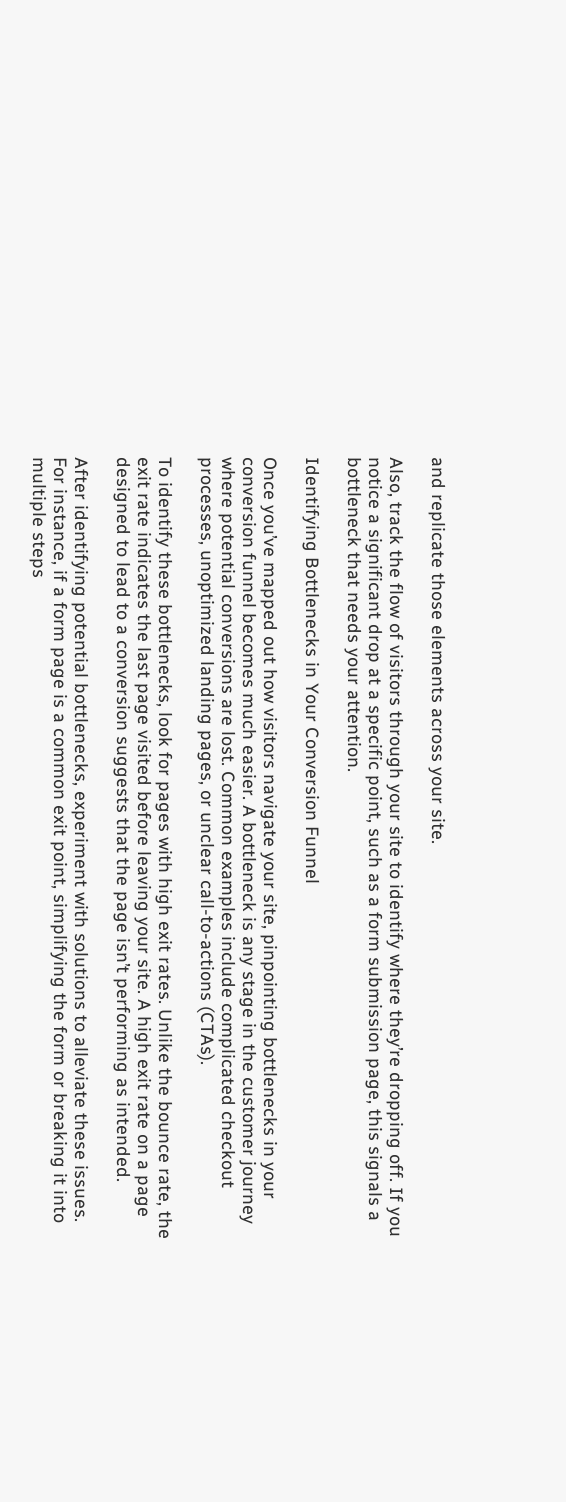and replicate those elements across your site.

Also, track the flow of visitors through your site to identify where they’re dropping off. If you notice a significant drop at a specific point, such as a form submission page, this signals a bottleneck that needs your attention.

Identifying Bottlenecks in Your Conversion Funnel

Once you’ve mapped out how visitors navigate your site, pinpointing bottlenecks in your conversion funnel becomes much easier. A bottleneck is any stage in the customer journey where potential conversions are lost. Common examples include complicated checkout processes, unoptimized landing pages, or unclear call-to-actions (CTAs).

To identify these bottlenecks, look for pages with high exit rates. Unlike the bounce rate, the exit rate indicates the last page visited before leaving your site. A high exit rate on a page designed to lead to a conversion suggests that the page isn’t performing as intended.

After identifying potential bottlenecks, experiment with solutions to alleviate these issues. For instance, if a form page is a common exit point, simplifying the form or breaking it into multiple steps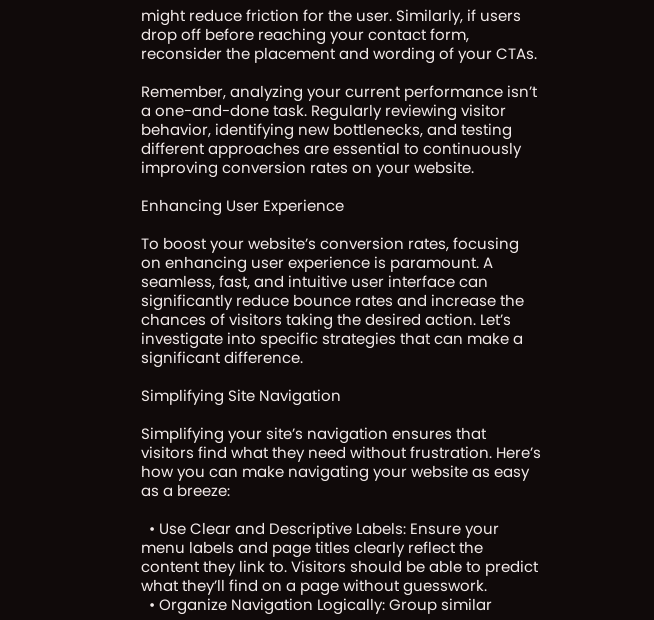might reduce friction for the user. Similarly, if users drop off before reaching your contact form, reconsider the placement and wording of your CTAs.

Remember, analyzing your current performance isn’t a one-and-done task. Regularly reviewing visitor behavior, identifying new bottlenecks, and testing different approaches are essential to continuously improving conversion rates on your website.

Enhancing User Experience

To boost your website’s conversion rates, focusing on enhancing user experience is paramount. A seamless, fast, and intuitive user interface can significantly reduce bounce rates and increase the chances of visitors taking the desired action. Let’s investigate into specific strategies that can make a significant difference.

Simplifying Site Navigation

Simplifying your site’s navigation ensures that visitors find what they need without frustration. Here’s how you can make navigating your website as easy as a breeze:

  • Use Clear and Descriptive Labels: Ensure your menu labels and page titles clearly reflect the content they link to. Visitors should be able to predict what they’ll find on a page without guesswork.
  • Organize Navigation Logically: Group similar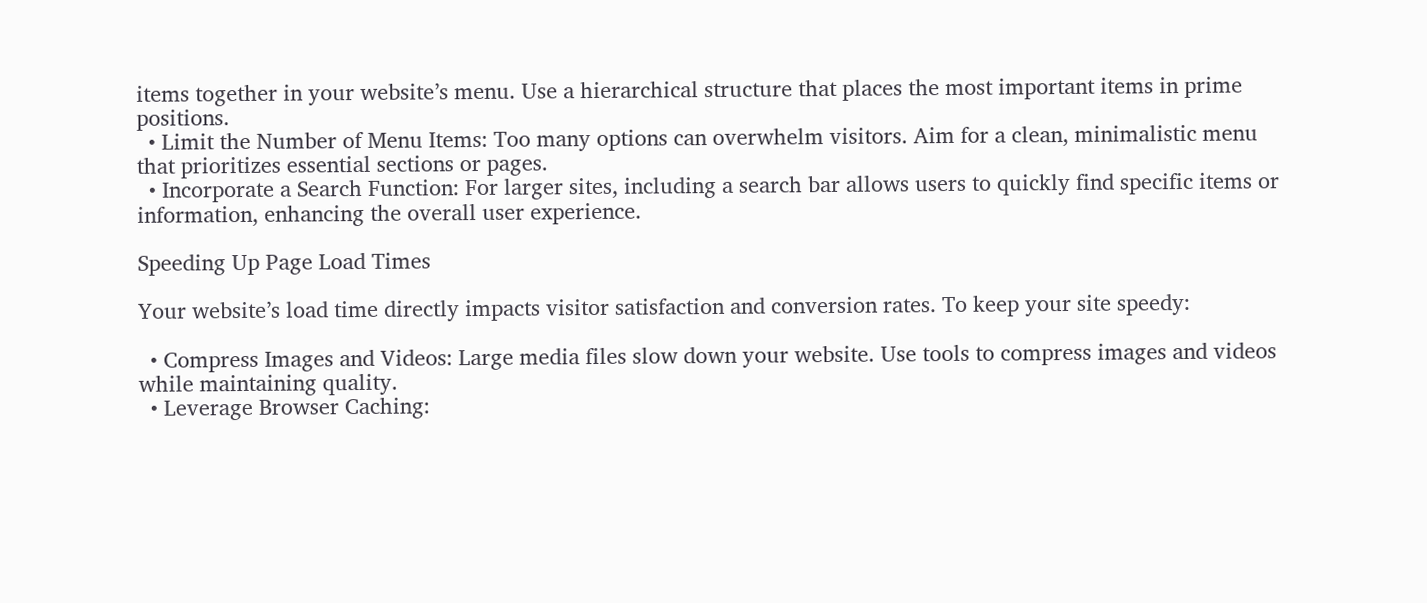items together in your website’s menu. Use a hierarchical structure that places the most important items in prime positions.
  • Limit the Number of Menu Items: Too many options can overwhelm visitors. Aim for a clean, minimalistic menu that prioritizes essential sections or pages.
  • Incorporate a Search Function: For larger sites, including a search bar allows users to quickly find specific items or information, enhancing the overall user experience.

Speeding Up Page Load Times

Your website’s load time directly impacts visitor satisfaction and conversion rates. To keep your site speedy:

  • Compress Images and Videos: Large media files slow down your website. Use tools to compress images and videos while maintaining quality.
  • Leverage Browser Caching: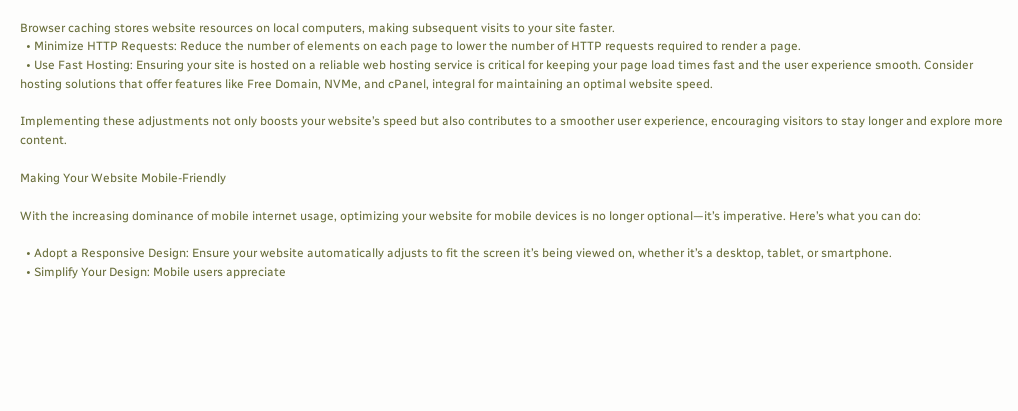Browser caching stores website resources on local computers, making subsequent visits to your site faster.
  • Minimize HTTP Requests: Reduce the number of elements on each page to lower the number of HTTP requests required to render a page.
  • Use Fast Hosting: Ensuring your site is hosted on a reliable web hosting service is critical for keeping your page load times fast and the user experience smooth. Consider hosting solutions that offer features like Free Domain, NVMe, and cPanel, integral for maintaining an optimal website speed.

Implementing these adjustments not only boosts your website’s speed but also contributes to a smoother user experience, encouraging visitors to stay longer and explore more content.

Making Your Website Mobile-Friendly

With the increasing dominance of mobile internet usage, optimizing your website for mobile devices is no longer optional—it’s imperative. Here’s what you can do:

  • Adopt a Responsive Design: Ensure your website automatically adjusts to fit the screen it’s being viewed on, whether it’s a desktop, tablet, or smartphone.
  • Simplify Your Design: Mobile users appreciate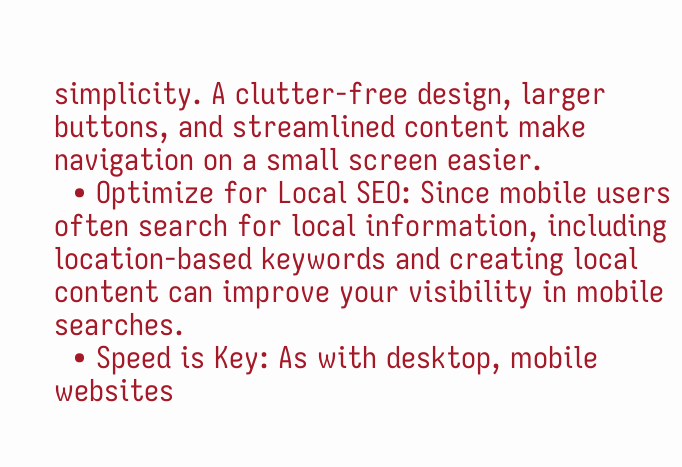simplicity. A clutter-free design, larger buttons, and streamlined content make navigation on a small screen easier.
  • Optimize for Local SEO: Since mobile users often search for local information, including location-based keywords and creating local content can improve your visibility in mobile searches.
  • Speed is Key: As with desktop, mobile websites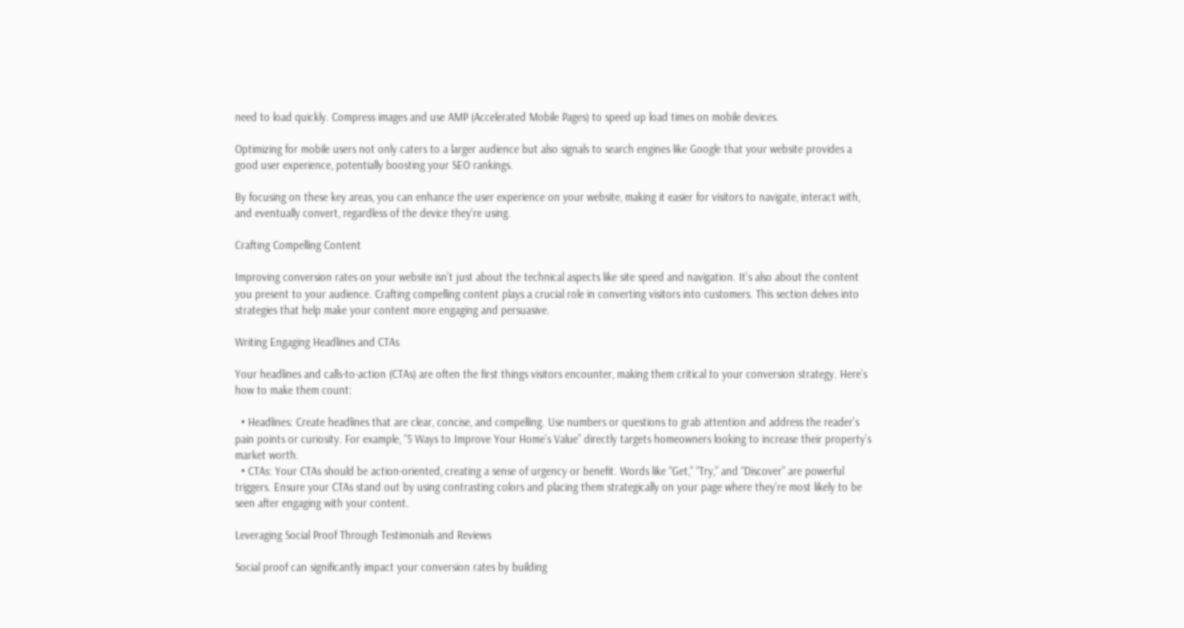need to load quickly. Compress images and use AMP (Accelerated Mobile Pages) to speed up load times on mobile devices.

Optimizing for mobile users not only caters to a larger audience but also signals to search engines like Google that your website provides a good user experience, potentially boosting your SEO rankings.

By focusing on these key areas, you can enhance the user experience on your website, making it easier for visitors to navigate, interact with, and eventually convert, regardless of the device they’re using.

Crafting Compelling Content

Improving conversion rates on your website isn’t just about the technical aspects like site speed and navigation. It’s also about the content you present to your audience. Crafting compelling content plays a crucial role in converting visitors into customers. This section delves into strategies that help make your content more engaging and persuasive.

Writing Engaging Headlines and CTAs

Your headlines and calls-to-action (CTAs) are often the first things visitors encounter, making them critical to your conversion strategy. Here’s how to make them count:

  • Headlines: Create headlines that are clear, concise, and compelling. Use numbers or questions to grab attention and address the reader’s pain points or curiosity. For example, “5 Ways to Improve Your Home’s Value” directly targets homeowners looking to increase their property’s market worth.
  • CTAs: Your CTAs should be action-oriented, creating a sense of urgency or benefit. Words like “Get,” “Try,” and “Discover” are powerful triggers. Ensure your CTAs stand out by using contrasting colors and placing them strategically on your page where they’re most likely to be seen after engaging with your content.

Leveraging Social Proof Through Testimonials and Reviews

Social proof can significantly impact your conversion rates by building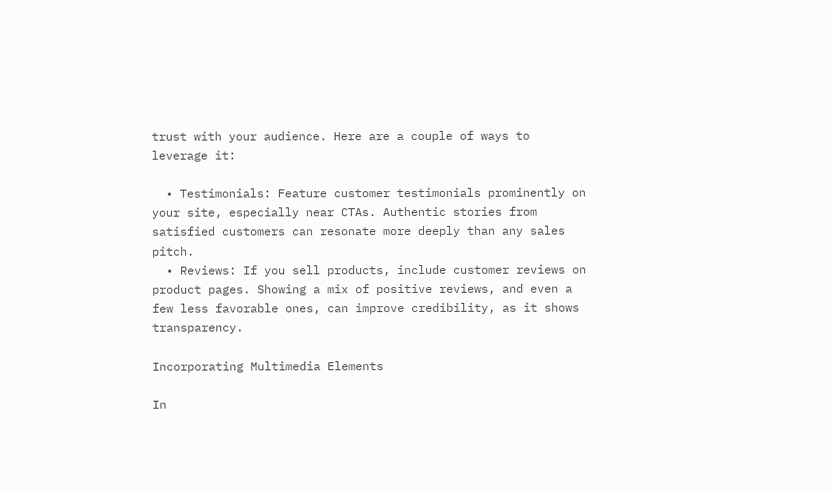trust with your audience. Here are a couple of ways to leverage it:

  • Testimonials: Feature customer testimonials prominently on your site, especially near CTAs. Authentic stories from satisfied customers can resonate more deeply than any sales pitch.
  • Reviews: If you sell products, include customer reviews on product pages. Showing a mix of positive reviews, and even a few less favorable ones, can improve credibility, as it shows transparency.

Incorporating Multimedia Elements

In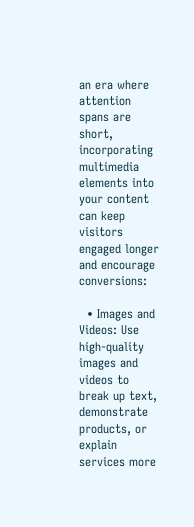an era where attention spans are short, incorporating multimedia elements into your content can keep visitors engaged longer and encourage conversions:

  • Images and Videos: Use high-quality images and videos to break up text, demonstrate products, or explain services more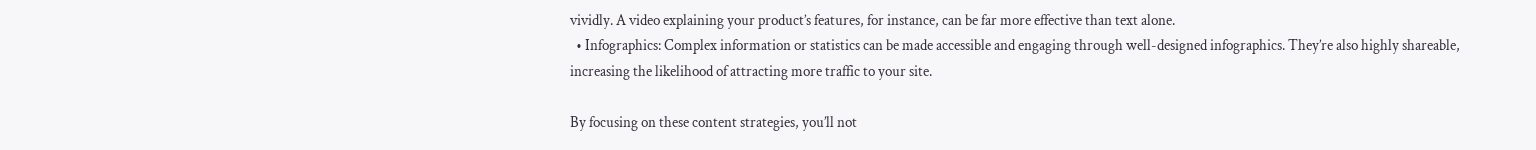vividly. A video explaining your product’s features, for instance, can be far more effective than text alone.
  • Infographics: Complex information or statistics can be made accessible and engaging through well-designed infographics. They’re also highly shareable, increasing the likelihood of attracting more traffic to your site.

By focusing on these content strategies, you’ll not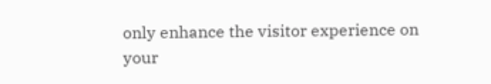only enhance the visitor experience on your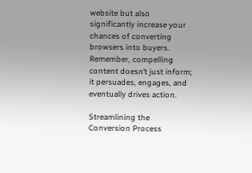website but also significantly increase your chances of converting browsers into buyers. Remember, compelling content doesn’t just inform; it persuades, engages, and eventually drives action.

Streamlining the Conversion Process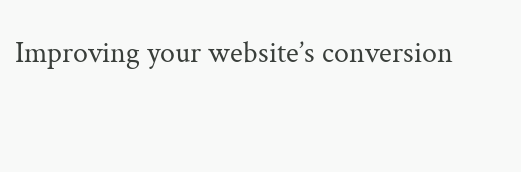Improving your website’s conversion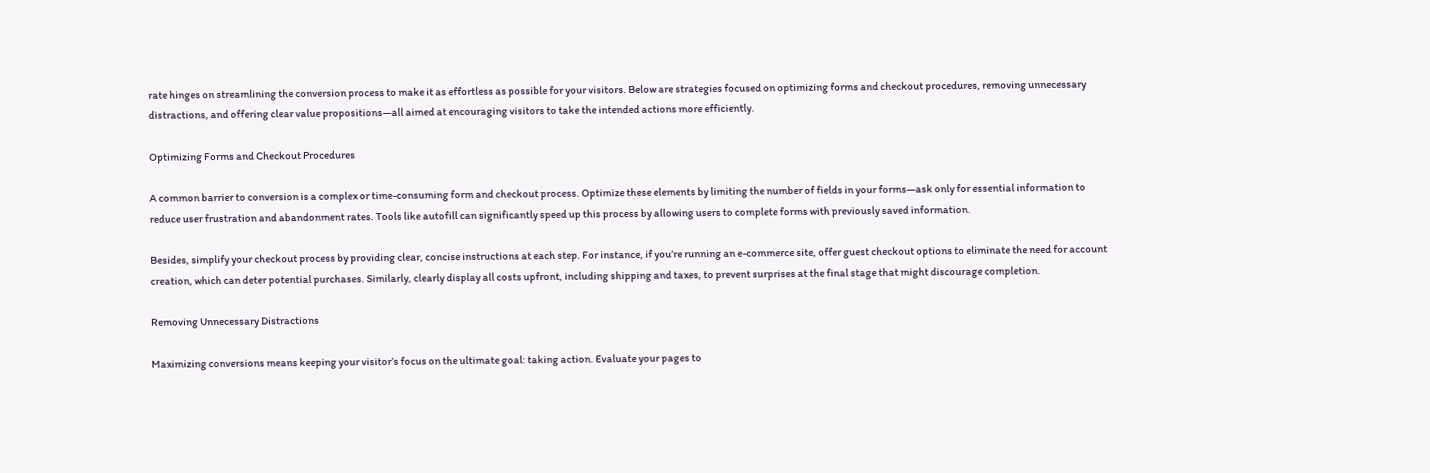rate hinges on streamlining the conversion process to make it as effortless as possible for your visitors. Below are strategies focused on optimizing forms and checkout procedures, removing unnecessary distractions, and offering clear value propositions—all aimed at encouraging visitors to take the intended actions more efficiently.

Optimizing Forms and Checkout Procedures

A common barrier to conversion is a complex or time-consuming form and checkout process. Optimize these elements by limiting the number of fields in your forms—ask only for essential information to reduce user frustration and abandonment rates. Tools like autofill can significantly speed up this process by allowing users to complete forms with previously saved information.

Besides, simplify your checkout process by providing clear, concise instructions at each step. For instance, if you’re running an e-commerce site, offer guest checkout options to eliminate the need for account creation, which can deter potential purchases. Similarly, clearly display all costs upfront, including shipping and taxes, to prevent surprises at the final stage that might discourage completion.

Removing Unnecessary Distractions

Maximizing conversions means keeping your visitor’s focus on the ultimate goal: taking action. Evaluate your pages to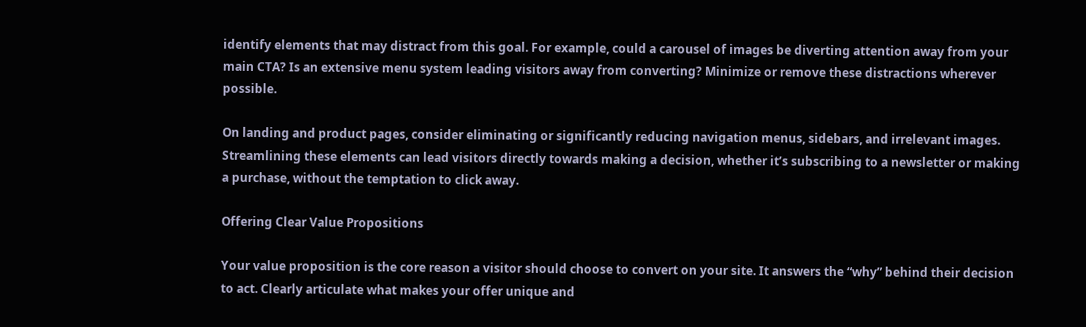identify elements that may distract from this goal. For example, could a carousel of images be diverting attention away from your main CTA? Is an extensive menu system leading visitors away from converting? Minimize or remove these distractions wherever possible.

On landing and product pages, consider eliminating or significantly reducing navigation menus, sidebars, and irrelevant images. Streamlining these elements can lead visitors directly towards making a decision, whether it’s subscribing to a newsletter or making a purchase, without the temptation to click away.

Offering Clear Value Propositions

Your value proposition is the core reason a visitor should choose to convert on your site. It answers the “why” behind their decision to act. Clearly articulate what makes your offer unique and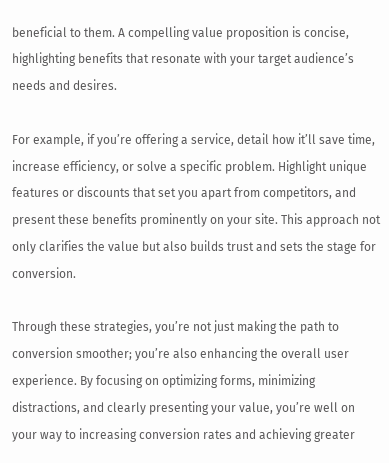beneficial to them. A compelling value proposition is concise, highlighting benefits that resonate with your target audience’s needs and desires.

For example, if you’re offering a service, detail how it’ll save time, increase efficiency, or solve a specific problem. Highlight unique features or discounts that set you apart from competitors, and present these benefits prominently on your site. This approach not only clarifies the value but also builds trust and sets the stage for conversion.

Through these strategies, you’re not just making the path to conversion smoother; you’re also enhancing the overall user experience. By focusing on optimizing forms, minimizing distractions, and clearly presenting your value, you’re well on your way to increasing conversion rates and achieving greater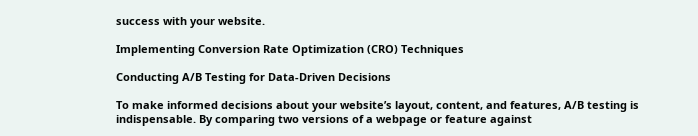success with your website.

Implementing Conversion Rate Optimization (CRO) Techniques

Conducting A/B Testing for Data-Driven Decisions

To make informed decisions about your website’s layout, content, and features, A/B testing is indispensable. By comparing two versions of a webpage or feature against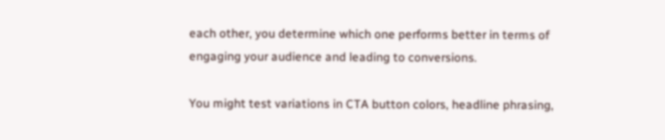each other, you determine which one performs better in terms of engaging your audience and leading to conversions.

You might test variations in CTA button colors, headline phrasing,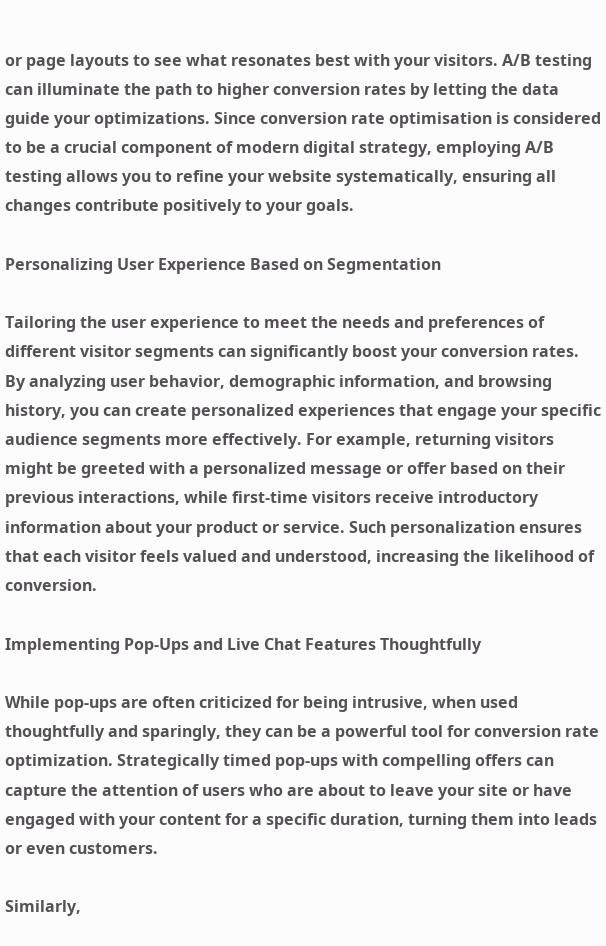or page layouts to see what resonates best with your visitors. A/B testing can illuminate the path to higher conversion rates by letting the data guide your optimizations. Since conversion rate optimisation is considered to be a crucial component of modern digital strategy, employing A/B testing allows you to refine your website systematically, ensuring all changes contribute positively to your goals.

Personalizing User Experience Based on Segmentation

Tailoring the user experience to meet the needs and preferences of different visitor segments can significantly boost your conversion rates. By analyzing user behavior, demographic information, and browsing history, you can create personalized experiences that engage your specific audience segments more effectively. For example, returning visitors might be greeted with a personalized message or offer based on their previous interactions, while first-time visitors receive introductory information about your product or service. Such personalization ensures that each visitor feels valued and understood, increasing the likelihood of conversion.

Implementing Pop-Ups and Live Chat Features Thoughtfully

While pop-ups are often criticized for being intrusive, when used thoughtfully and sparingly, they can be a powerful tool for conversion rate optimization. Strategically timed pop-ups with compelling offers can capture the attention of users who are about to leave your site or have engaged with your content for a specific duration, turning them into leads or even customers.

Similarly,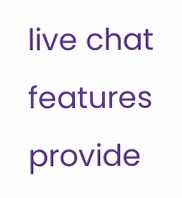live chat features provide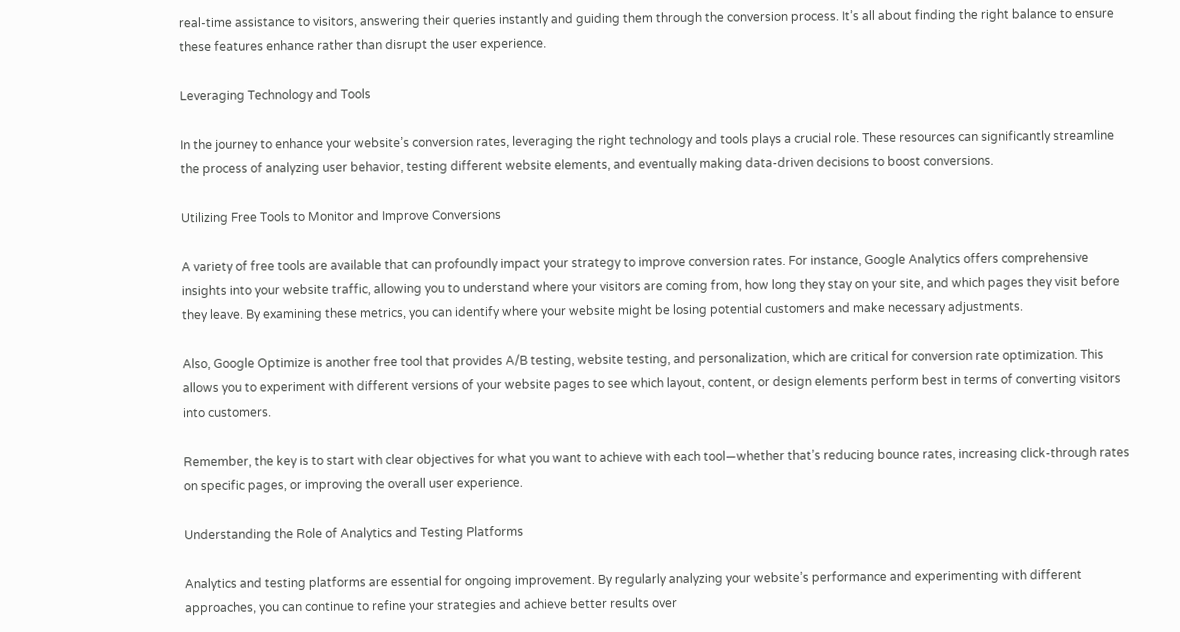real-time assistance to visitors, answering their queries instantly and guiding them through the conversion process. It’s all about finding the right balance to ensure these features enhance rather than disrupt the user experience.

Leveraging Technology and Tools

In the journey to enhance your website’s conversion rates, leveraging the right technology and tools plays a crucial role. These resources can significantly streamline the process of analyzing user behavior, testing different website elements, and eventually making data-driven decisions to boost conversions.

Utilizing Free Tools to Monitor and Improve Conversions

A variety of free tools are available that can profoundly impact your strategy to improve conversion rates. For instance, Google Analytics offers comprehensive insights into your website traffic, allowing you to understand where your visitors are coming from, how long they stay on your site, and which pages they visit before they leave. By examining these metrics, you can identify where your website might be losing potential customers and make necessary adjustments.

Also, Google Optimize is another free tool that provides A/B testing, website testing, and personalization, which are critical for conversion rate optimization. This allows you to experiment with different versions of your website pages to see which layout, content, or design elements perform best in terms of converting visitors into customers.

Remember, the key is to start with clear objectives for what you want to achieve with each tool—whether that’s reducing bounce rates, increasing click-through rates on specific pages, or improving the overall user experience.

Understanding the Role of Analytics and Testing Platforms

Analytics and testing platforms are essential for ongoing improvement. By regularly analyzing your website’s performance and experimenting with different approaches, you can continue to refine your strategies and achieve better results over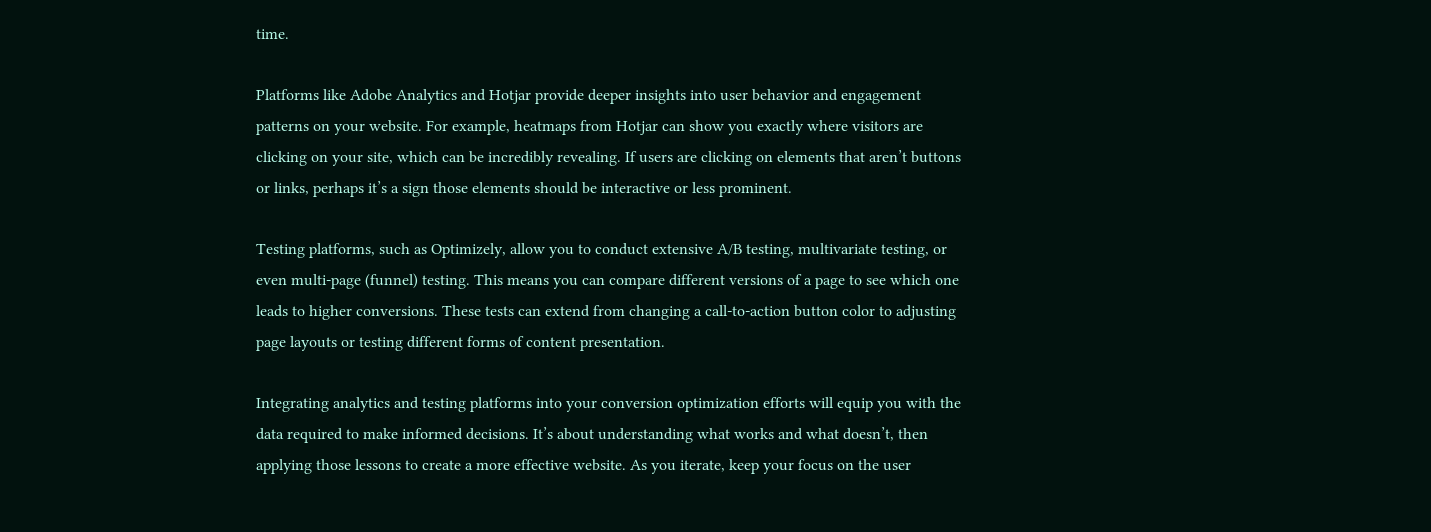time.

Platforms like Adobe Analytics and Hotjar provide deeper insights into user behavior and engagement patterns on your website. For example, heatmaps from Hotjar can show you exactly where visitors are clicking on your site, which can be incredibly revealing. If users are clicking on elements that aren’t buttons or links, perhaps it’s a sign those elements should be interactive or less prominent.

Testing platforms, such as Optimizely, allow you to conduct extensive A/B testing, multivariate testing, or even multi-page (funnel) testing. This means you can compare different versions of a page to see which one leads to higher conversions. These tests can extend from changing a call-to-action button color to adjusting page layouts or testing different forms of content presentation.

Integrating analytics and testing platforms into your conversion optimization efforts will equip you with the data required to make informed decisions. It’s about understanding what works and what doesn’t, then applying those lessons to create a more effective website. As you iterate, keep your focus on the user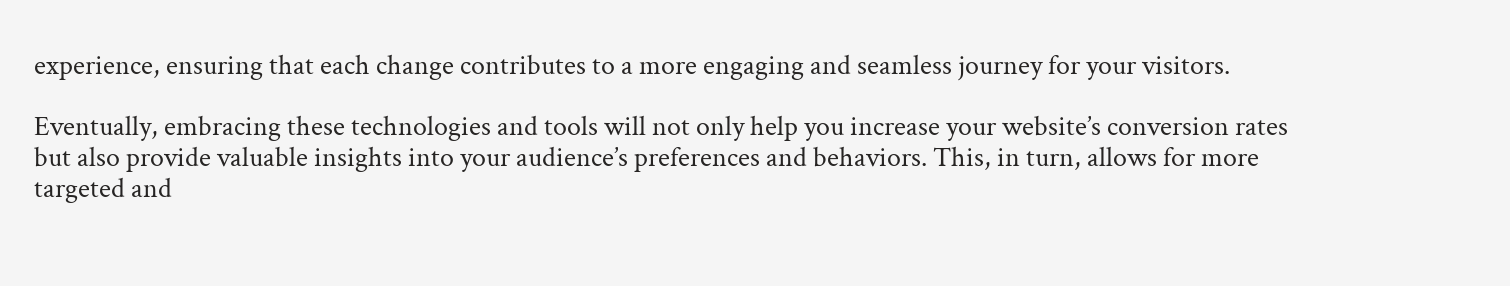experience, ensuring that each change contributes to a more engaging and seamless journey for your visitors.

Eventually, embracing these technologies and tools will not only help you increase your website’s conversion rates but also provide valuable insights into your audience’s preferences and behaviors. This, in turn, allows for more targeted and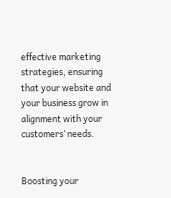effective marketing strategies, ensuring that your website and your business grow in alignment with your customers’ needs.


Boosting your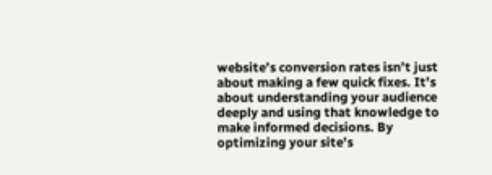website’s conversion rates isn’t just about making a few quick fixes. It’s about understanding your audience deeply and using that knowledge to make informed decisions. By optimizing your site’s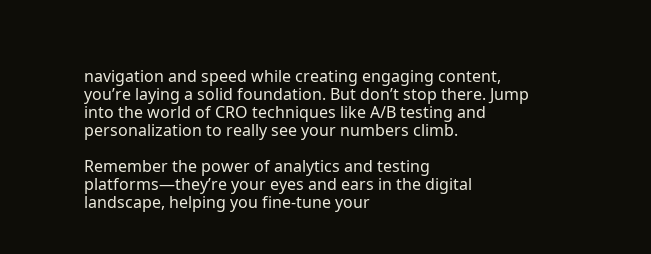navigation and speed while creating engaging content, you’re laying a solid foundation. But don’t stop there. Jump into the world of CRO techniques like A/B testing and personalization to really see your numbers climb.

Remember the power of analytics and testing platforms—they’re your eyes and ears in the digital landscape, helping you fine-tune your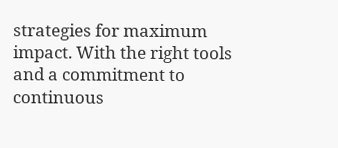strategies for maximum impact. With the right tools and a commitment to continuous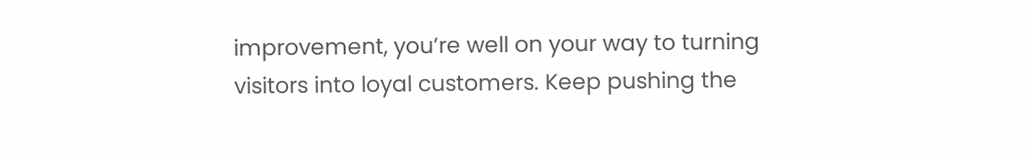improvement, you’re well on your way to turning visitors into loyal customers. Keep pushing the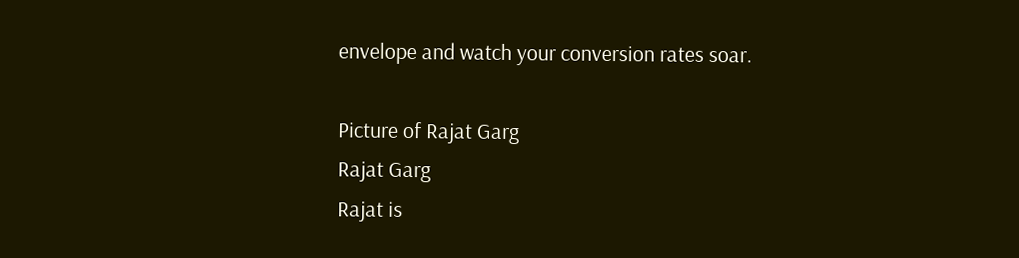envelope and watch your conversion rates soar.

Picture of Rajat Garg
Rajat Garg
Rajat is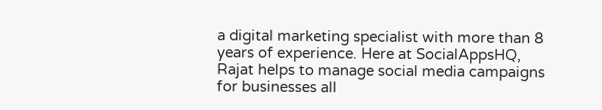a digital marketing specialist with more than 8 years of experience. Here at SocialAppsHQ, Rajat helps to manage social media campaigns for businesses all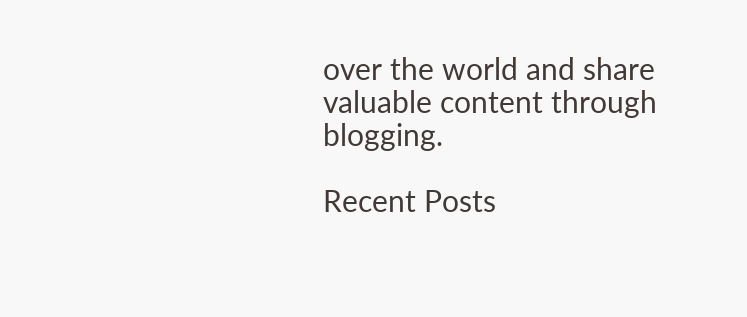over the world and share valuable content through blogging.

Recent Posts